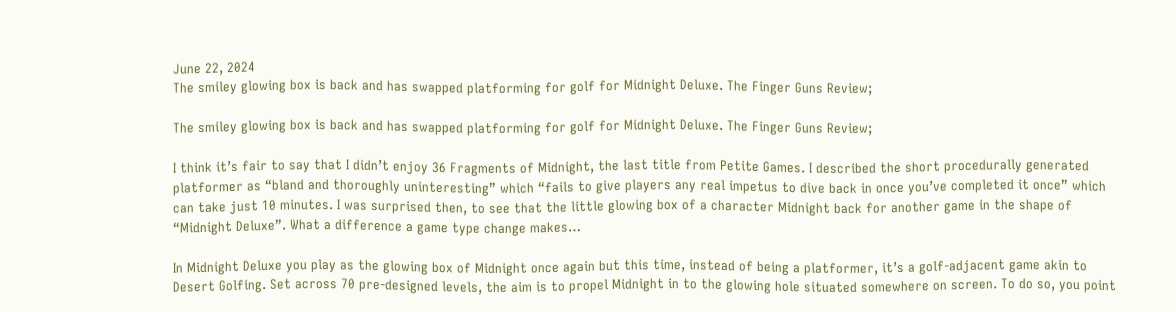June 22, 2024
The smiley glowing box is back and has swapped platforming for golf for Midnight Deluxe. The Finger Guns Review;

The smiley glowing box is back and has swapped platforming for golf for Midnight Deluxe. The Finger Guns Review;

I think it’s fair to say that I didn’t enjoy 36 Fragments of Midnight, the last title from Petite Games. I described the short procedurally generated platformer as “bland and thoroughly uninteresting” which “fails to give players any real impetus to dive back in once you’ve completed it once” which can take just 10 minutes. I was surprised then, to see that the little glowing box of a character Midnight back for another game in the shape of “Midnight Deluxe”. What a difference a game type change makes…

In Midnight Deluxe you play as the glowing box of Midnight once again but this time, instead of being a platformer, it’s a golf-adjacent game akin to Desert Golfing. Set across 70 pre-designed levels, the aim is to propel Midnight in to the glowing hole situated somewhere on screen. To do so, you point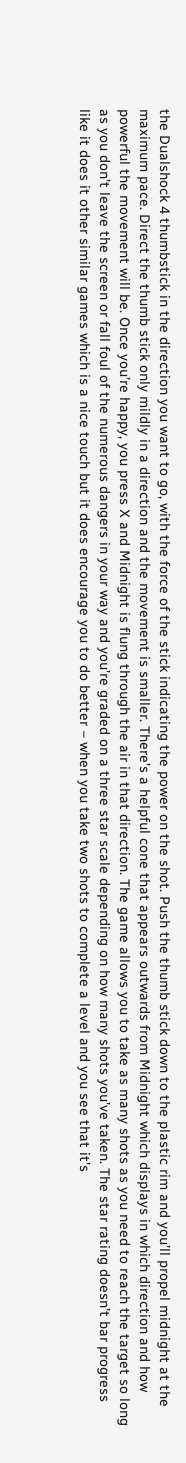the Dualshock 4 thumbstick in the direction you want to go, with the force of the stick indicating the power on the shot. Push the thumb stick down to the plastic rim and you’ll propel midnight at the maximum pace. Direct the thumb stick only mildly in a direction and the movement is smaller. There’s a helpful cone that appears outwards from Midnight which displays in which direction and how powerful the movement will be. Once you’re happy, you press X and Midnight is flung through the air in that direction. The game allows you to take as many shots as you need to reach the target so long as you don’t leave the screen or fall foul of the numerous dangers in your way and you’re graded on a three star scale depending on how many shots you’ve taken. The star rating doesn’t bar progress like it does it other similar games which is a nice touch but it does encourage you to do better – when you take two shots to complete a level and you see that it’s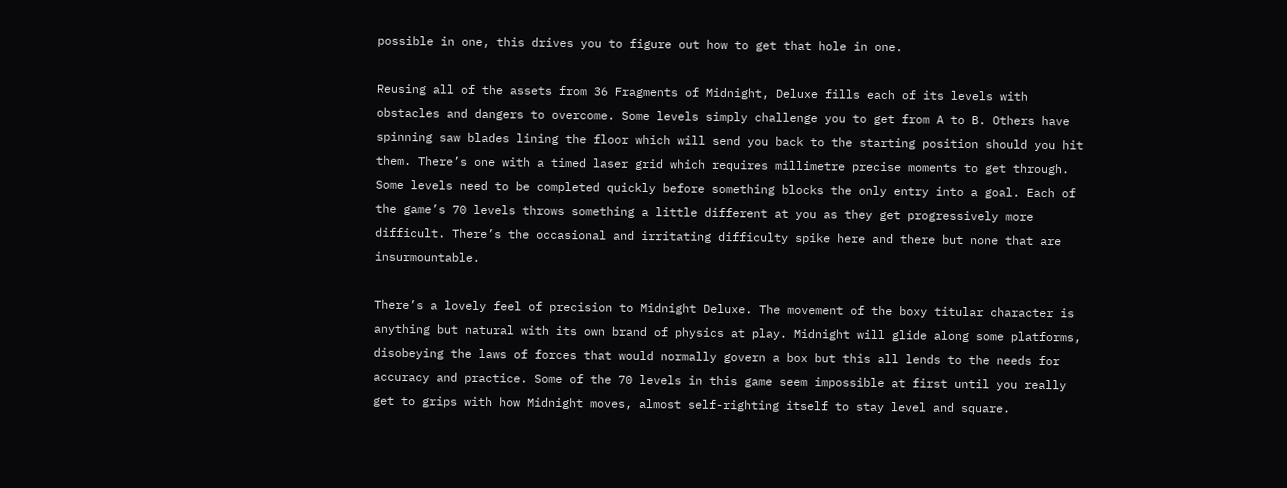possible in one, this drives you to figure out how to get that hole in one.

Reusing all of the assets from 36 Fragments of Midnight, Deluxe fills each of its levels with obstacles and dangers to overcome. Some levels simply challenge you to get from A to B. Others have spinning saw blades lining the floor which will send you back to the starting position should you hit them. There’s one with a timed laser grid which requires millimetre precise moments to get through. Some levels need to be completed quickly before something blocks the only entry into a goal. Each of the game’s 70 levels throws something a little different at you as they get progressively more difficult. There’s the occasional and irritating difficulty spike here and there but none that are insurmountable.

There’s a lovely feel of precision to Midnight Deluxe. The movement of the boxy titular character is anything but natural with its own brand of physics at play. Midnight will glide along some platforms, disobeying the laws of forces that would normally govern a box but this all lends to the needs for accuracy and practice. Some of the 70 levels in this game seem impossible at first until you really get to grips with how Midnight moves, almost self-righting itself to stay level and square.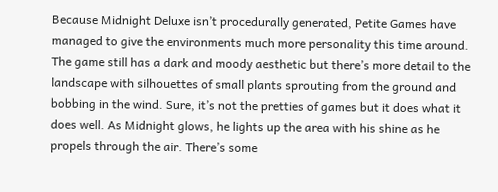Because Midnight Deluxe isn’t procedurally generated, Petite Games have managed to give the environments much more personality this time around. The game still has a dark and moody aesthetic but there’s more detail to the landscape with silhouettes of small plants sprouting from the ground and bobbing in the wind. Sure, it’s not the pretties of games but it does what it does well. As Midnight glows, he lights up the area with his shine as he propels through the air. There’s some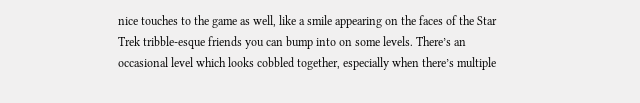nice touches to the game as well, like a smile appearing on the faces of the Star Trek tribble-esque friends you can bump into on some levels. There’s an occasional level which looks cobbled together, especially when there’s multiple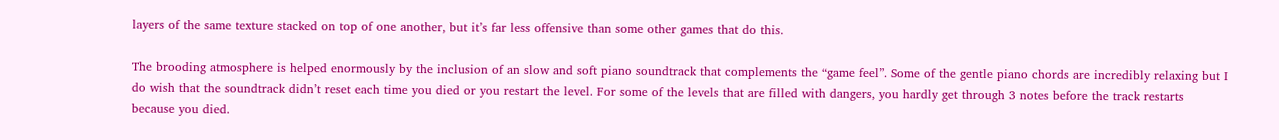layers of the same texture stacked on top of one another, but it’s far less offensive than some other games that do this.

The brooding atmosphere is helped enormously by the inclusion of an slow and soft piano soundtrack that complements the “game feel”. Some of the gentle piano chords are incredibly relaxing but I do wish that the soundtrack didn’t reset each time you died or you restart the level. For some of the levels that are filled with dangers, you hardly get through 3 notes before the track restarts because you died.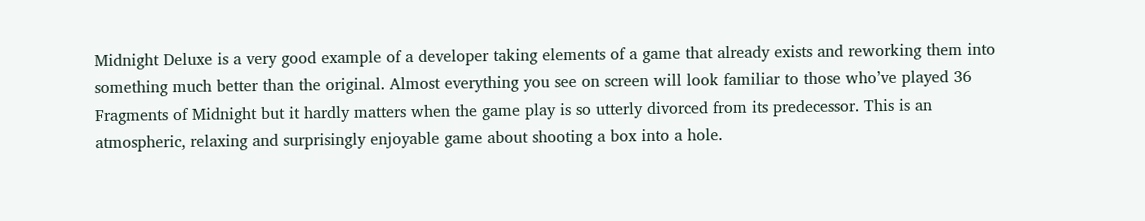Midnight Deluxe is a very good example of a developer taking elements of a game that already exists and reworking them into something much better than the original. Almost everything you see on screen will look familiar to those who’ve played 36 Fragments of Midnight but it hardly matters when the game play is so utterly divorced from its predecessor. This is an atmospheric, relaxing and surprisingly enjoyable game about shooting a box into a hole.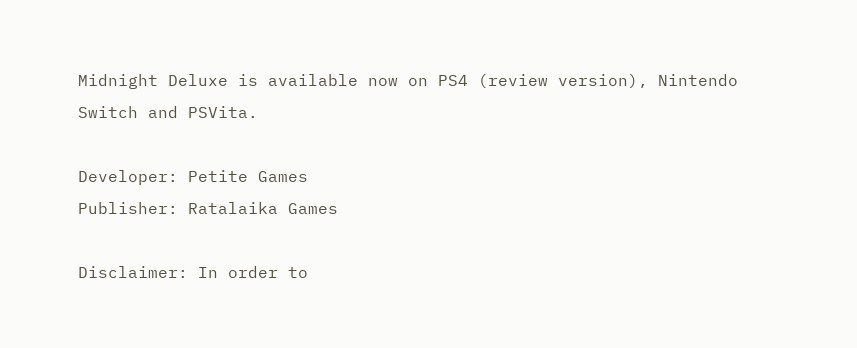Midnight Deluxe is available now on PS4 (review version), Nintendo Switch and PSVita.

Developer: Petite Games
Publisher: Ratalaika Games

Disclaimer: In order to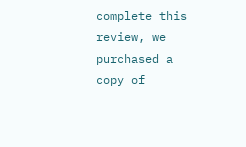complete this review, we purchased a copy of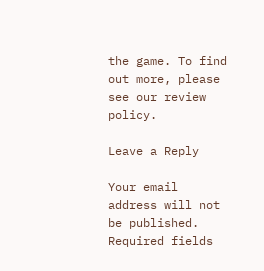the game. To find out more, please see our review policy.

Leave a Reply

Your email address will not be published. Required fields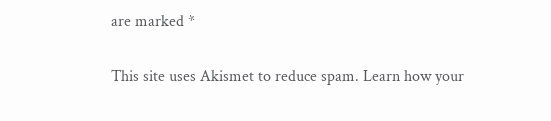are marked *

This site uses Akismet to reduce spam. Learn how your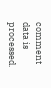comment data is processed.